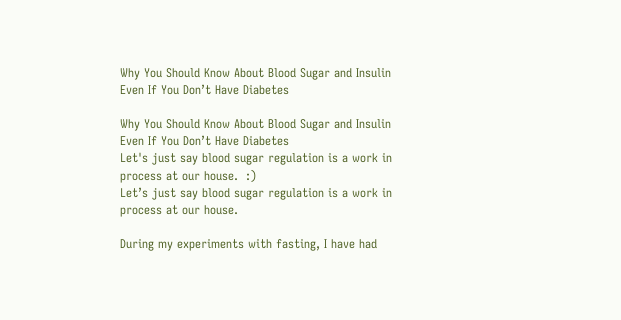Why You Should Know About Blood Sugar and Insulin Even If You Don’t Have Diabetes

Why You Should Know About Blood Sugar and Insulin Even If You Don’t Have Diabetes
Let's just say blood sugar regulation is a work in process at our house.  :)
Let’s just say blood sugar regulation is a work in process at our house.

During my experiments with fasting, I have had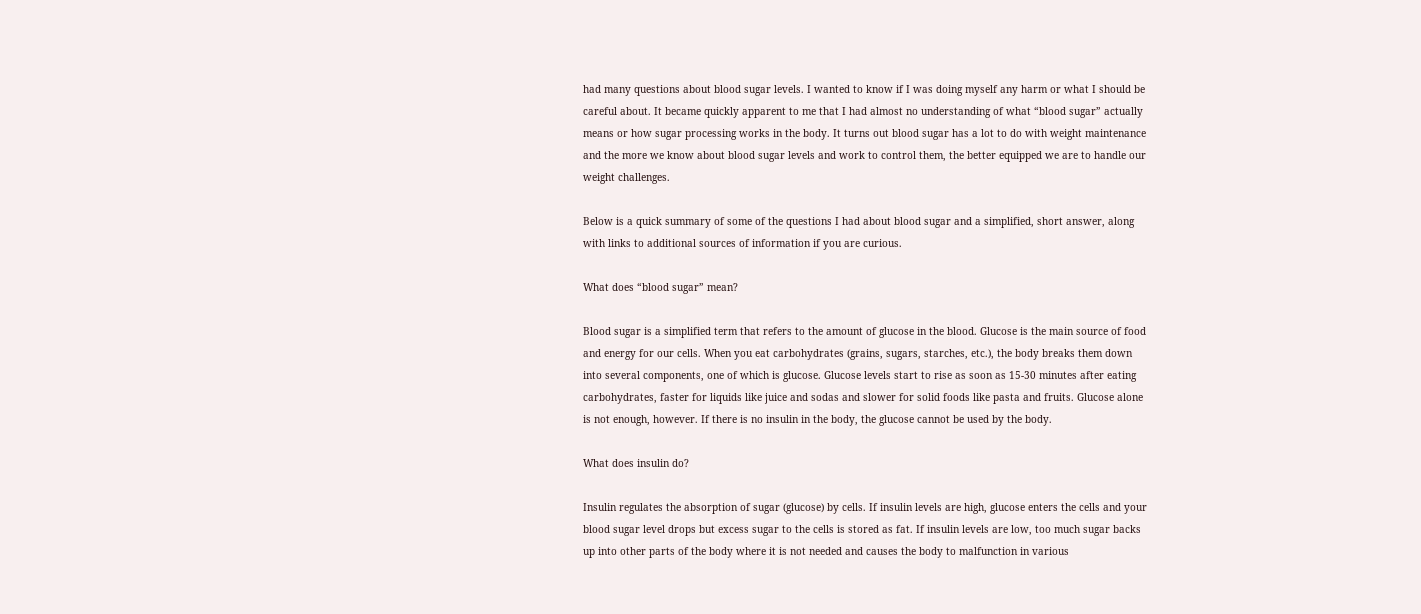had many questions about blood sugar levels. I wanted to know if I was doing myself any harm or what I should be careful about. It became quickly apparent to me that I had almost no understanding of what “blood sugar” actually means or how sugar processing works in the body. It turns out blood sugar has a lot to do with weight maintenance and the more we know about blood sugar levels and work to control them, the better equipped we are to handle our weight challenges.

Below is a quick summary of some of the questions I had about blood sugar and a simplified, short answer, along with links to additional sources of information if you are curious.

What does “blood sugar” mean?

Blood sugar is a simplified term that refers to the amount of glucose in the blood. Glucose is the main source of food and energy for our cells. When you eat carbohydrates (grains, sugars, starches, etc.), the body breaks them down into several components, one of which is glucose. Glucose levels start to rise as soon as 15-30 minutes after eating carbohydrates, faster for liquids like juice and sodas and slower for solid foods like pasta and fruits. Glucose alone is not enough, however. If there is no insulin in the body, the glucose cannot be used by the body.

What does insulin do?

Insulin regulates the absorption of sugar (glucose) by cells. If insulin levels are high, glucose enters the cells and your blood sugar level drops but excess sugar to the cells is stored as fat. If insulin levels are low, too much sugar backs up into other parts of the body where it is not needed and causes the body to malfunction in various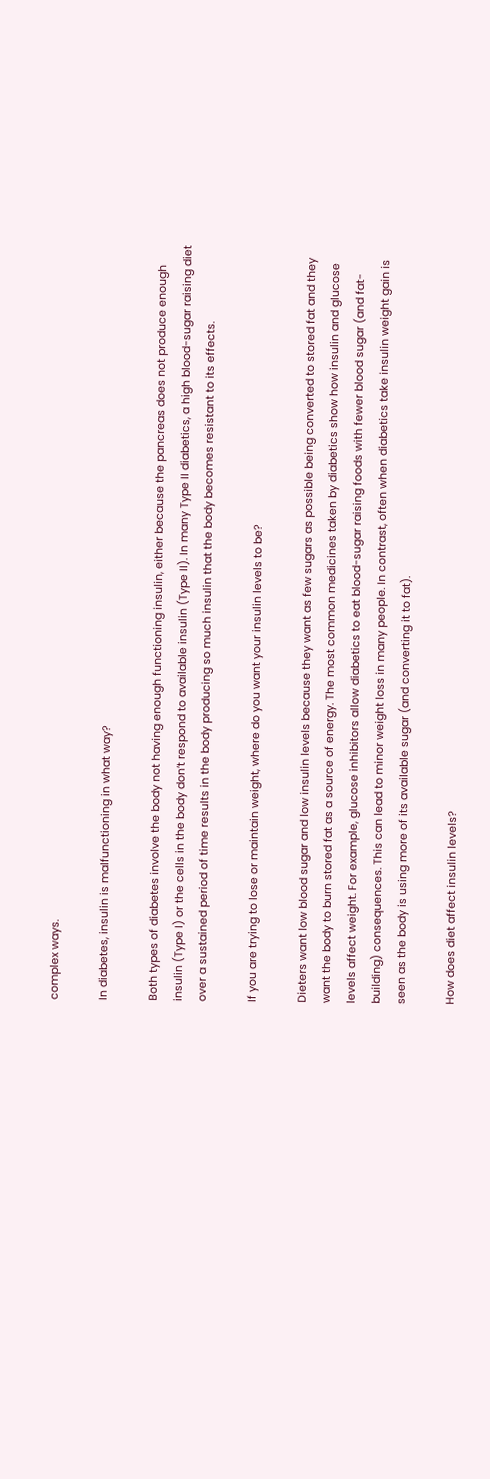complex ways.

In diabetes, insulin is malfunctioning in what way?

Both types of diabetes involve the body not having enough functioning insulin, either because the pancreas does not produce enough insulin (Type I) or the cells in the body don’t respond to available insulin (Type II). In many Type II diabetics, a high blood-sugar raising diet over a sustained period of time results in the body producing so much insulin that the body becomes resistant to its effects.

If you are trying to lose or maintain weight, where do you want your insulin levels to be?

Dieters want low blood sugar and low insulin levels because they want as few sugars as possible being converted to stored fat and they want the body to burn stored fat as a source of energy. The most common medicines taken by diabetics show how insulin and glucose levels affect weight. For example, glucose inhibitors allow diabetics to eat blood-sugar raising foods with fewer blood sugar (and fat-building) consequences. This can lead to minor weight loss in many people. In contrast, often when diabetics take insulin weight gain is seen as the body is using more of its available sugar (and converting it to fat).

How does diet affect insulin levels?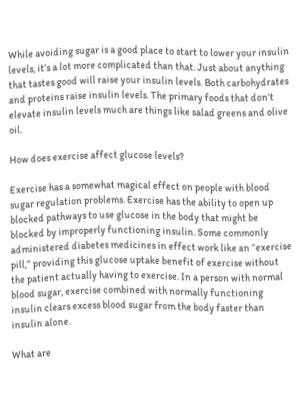While avoiding sugar is a good place to start to lower your insulin levels, it’s a lot more complicated than that. Just about anything that tastes good will raise your insulin levels. Both carbohydrates and proteins raise insulin levels. The primary foods that don’t elevate insulin levels much are things like salad greens and olive oil.

How does exercise affect glucose levels?

Exercise has a somewhat magical effect on people with blood sugar regulation problems. Exercise has the ability to open up blocked pathways to use glucose in the body that might be blocked by improperly functioning insulin. Some commonly administered diabetes medicines in effect work like an “exercise pill,” providing this glucose uptake benefit of exercise without the patient actually having to exercise. In a person with normal blood sugar, exercise combined with normally functioning insulin clears excess blood sugar from the body faster than insulin alone.

What are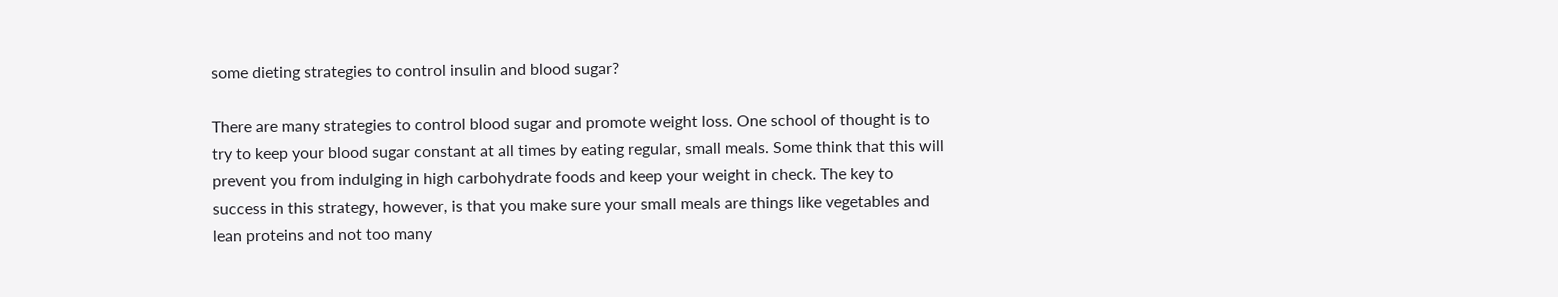some dieting strategies to control insulin and blood sugar?

There are many strategies to control blood sugar and promote weight loss. One school of thought is to try to keep your blood sugar constant at all times by eating regular, small meals. Some think that this will prevent you from indulging in high carbohydrate foods and keep your weight in check. The key to success in this strategy, however, is that you make sure your small meals are things like vegetables and lean proteins and not too many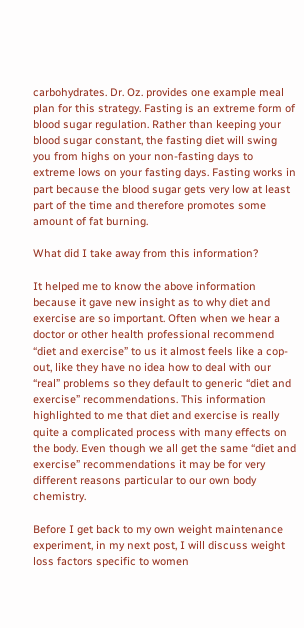carbohydrates. Dr. Oz. provides one example meal plan for this strategy. Fasting is an extreme form of blood sugar regulation. Rather than keeping your blood sugar constant, the fasting diet will swing you from highs on your non-fasting days to extreme lows on your fasting days. Fasting works in part because the blood sugar gets very low at least part of the time and therefore promotes some amount of fat burning.

What did I take away from this information?

It helped me to know the above information because it gave new insight as to why diet and exercise are so important. Often when we hear a doctor or other health professional recommend “diet and exercise” to us it almost feels like a cop-out, like they have no idea how to deal with our “real” problems so they default to generic “diet and exercise” recommendations. This information highlighted to me that diet and exercise is really quite a complicated process with many effects on the body. Even though we all get the same “diet and exercise” recommendations it may be for very different reasons particular to our own body chemistry.

Before I get back to my own weight maintenance experiment, in my next post, I will discuss weight loss factors specific to women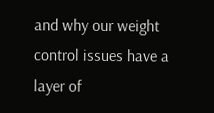and why our weight control issues have a layer of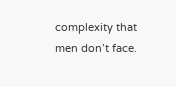complexity that men don’t face.